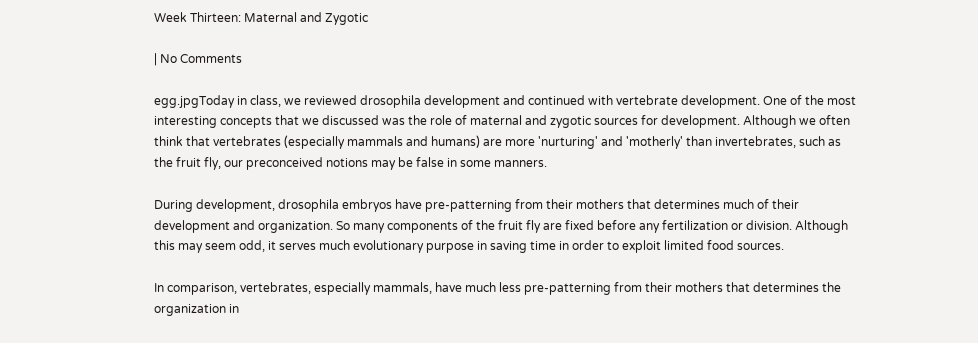Week Thirteen: Maternal and Zygotic

| No Comments

egg.jpgToday in class, we reviewed drosophila development and continued with vertebrate development. One of the most interesting concepts that we discussed was the role of maternal and zygotic sources for development. Although we often think that vertebrates (especially mammals and humans) are more 'nurturing' and 'motherly' than invertebrates, such as the fruit fly, our preconceived notions may be false in some manners.

During development, drosophila embryos have pre-patterning from their mothers that determines much of their development and organization. So many components of the fruit fly are fixed before any fertilization or division. Although this may seem odd, it serves much evolutionary purpose in saving time in order to exploit limited food sources.

In comparison, vertebrates, especially mammals, have much less pre-patterning from their mothers that determines the organization in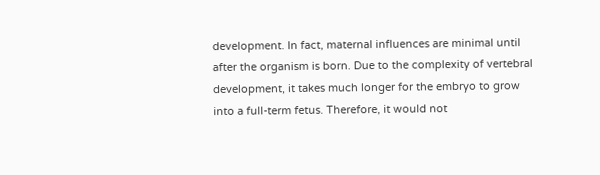development. In fact, maternal influences are minimal until after the organism is born. Due to the complexity of vertebral development, it takes much longer for the embryo to grow into a full-term fetus. Therefore, it would not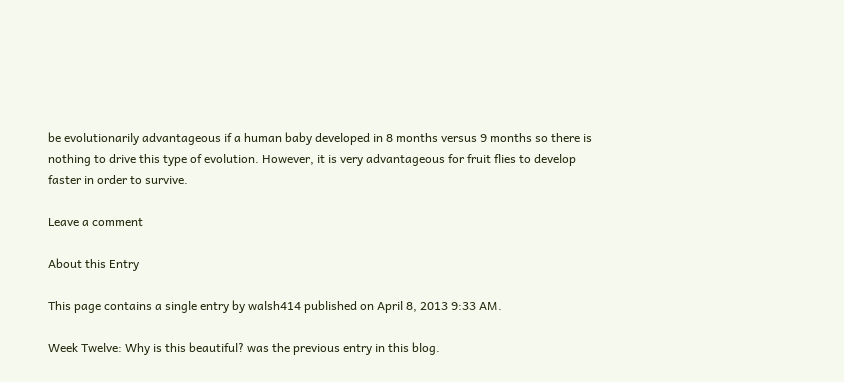be evolutionarily advantageous if a human baby developed in 8 months versus 9 months so there is nothing to drive this type of evolution. However, it is very advantageous for fruit flies to develop faster in order to survive.

Leave a comment

About this Entry

This page contains a single entry by walsh414 published on April 8, 2013 9:33 AM.

Week Twelve: Why is this beautiful? was the previous entry in this blog.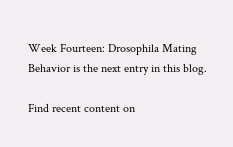Week Fourteen: Drosophila Mating Behavior is the next entry in this blog.

Find recent content on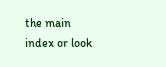the main index or look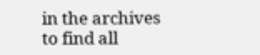in the archives to find all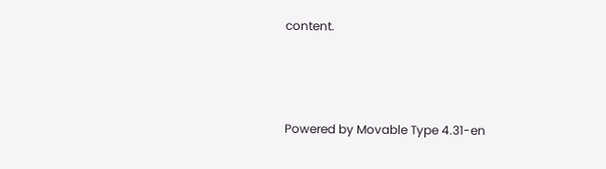content.



Powered by Movable Type 4.31-en